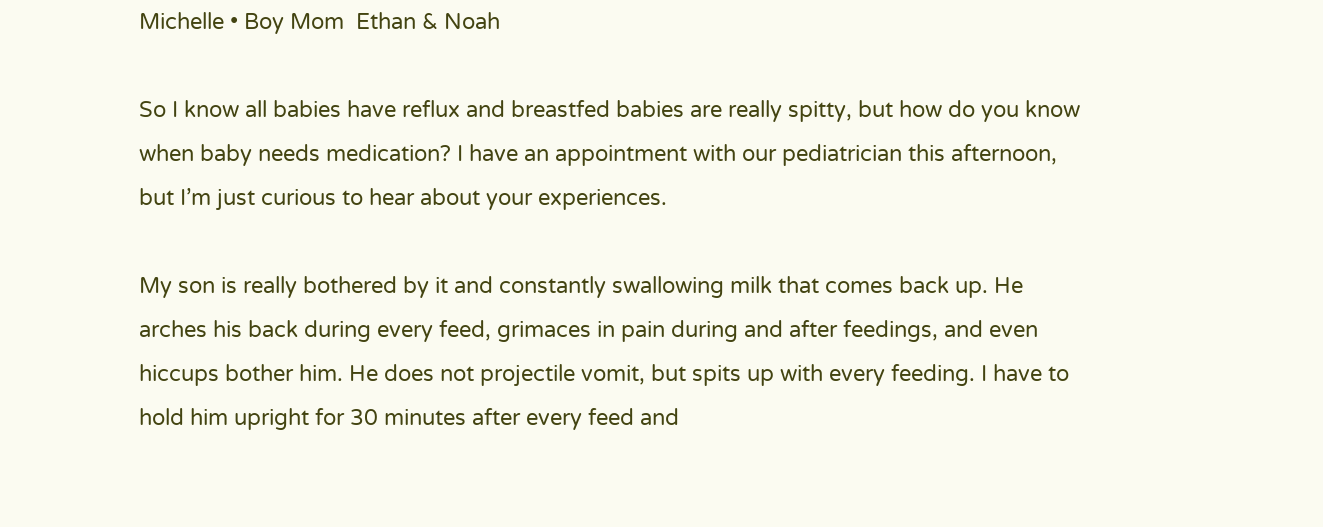Michelle • Boy Mom  Ethan & Noah

So I know all babies have reflux and breastfed babies are really spitty, but how do you know when baby needs medication? I have an appointment with our pediatrician this afternoon, but I’m just curious to hear about your experiences.

My son is really bothered by it and constantly swallowing milk that comes back up. He arches his back during every feed, grimaces in pain during and after feedings, and even hiccups bother him. He does not projectile vomit, but spits up with every feeding. I have to hold him upright for 30 minutes after every feed and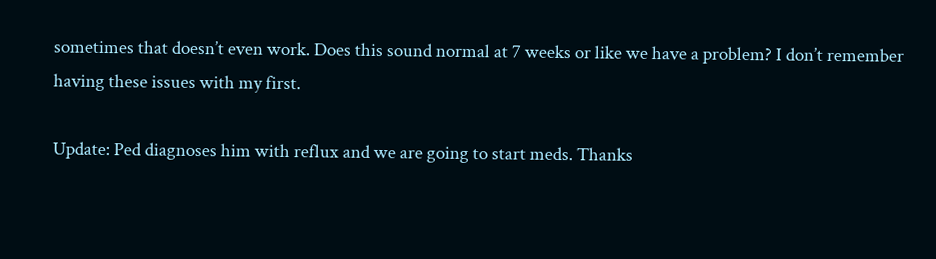sometimes that doesn’t even work. Does this sound normal at 7 weeks or like we have a problem? I don’t remember having these issues with my first.

Update: Ped diagnoses him with reflux and we are going to start meds. Thanks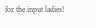for the input ladies!